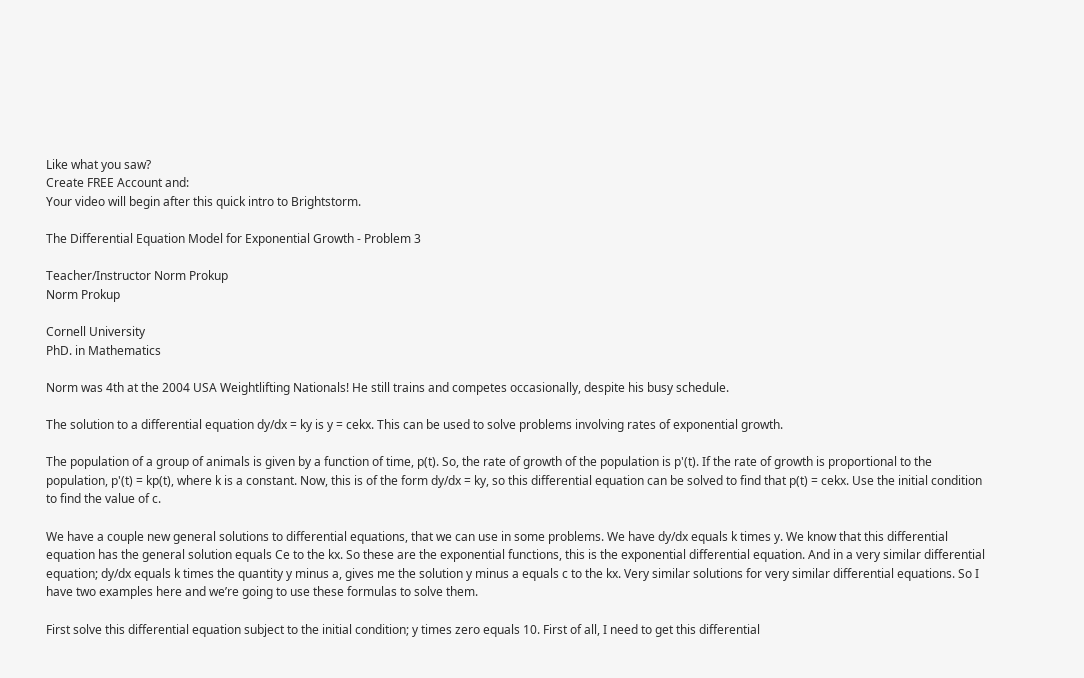Like what you saw?
Create FREE Account and:
Your video will begin after this quick intro to Brightstorm.

The Differential Equation Model for Exponential Growth - Problem 3

Teacher/Instructor Norm Prokup
Norm Prokup

Cornell University
PhD. in Mathematics

Norm was 4th at the 2004 USA Weightlifting Nationals! He still trains and competes occasionally, despite his busy schedule.

The solution to a differential equation dy/dx = ky is y = cekx. This can be used to solve problems involving rates of exponential growth.

The population of a group of animals is given by a function of time, p(t). So, the rate of growth of the population is p'(t). If the rate of growth is proportional to the population, p'(t) = kp(t), where k is a constant. Now, this is of the form dy/dx = ky, so this differential equation can be solved to find that p(t) = cekx. Use the initial condition to find the value of c.

We have a couple new general solutions to differential equations, that we can use in some problems. We have dy/dx equals k times y. We know that this differential equation has the general solution equals Ce to the kx. So these are the exponential functions, this is the exponential differential equation. And in a very similar differential equation; dy/dx equals k times the quantity y minus a, gives me the solution y minus a equals c to the kx. Very similar solutions for very similar differential equations. So I have two examples here and we’re going to use these formulas to solve them.

First solve this differential equation subject to the initial condition; y times zero equals 10. First of all, I need to get this differential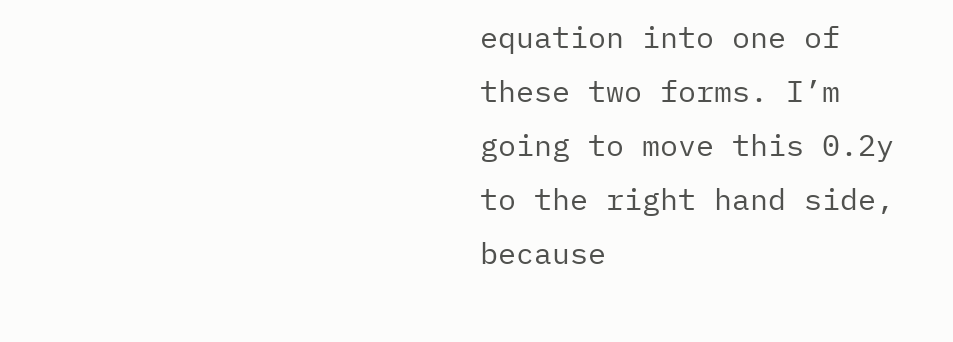equation into one of these two forms. I’m going to move this 0.2y to the right hand side, because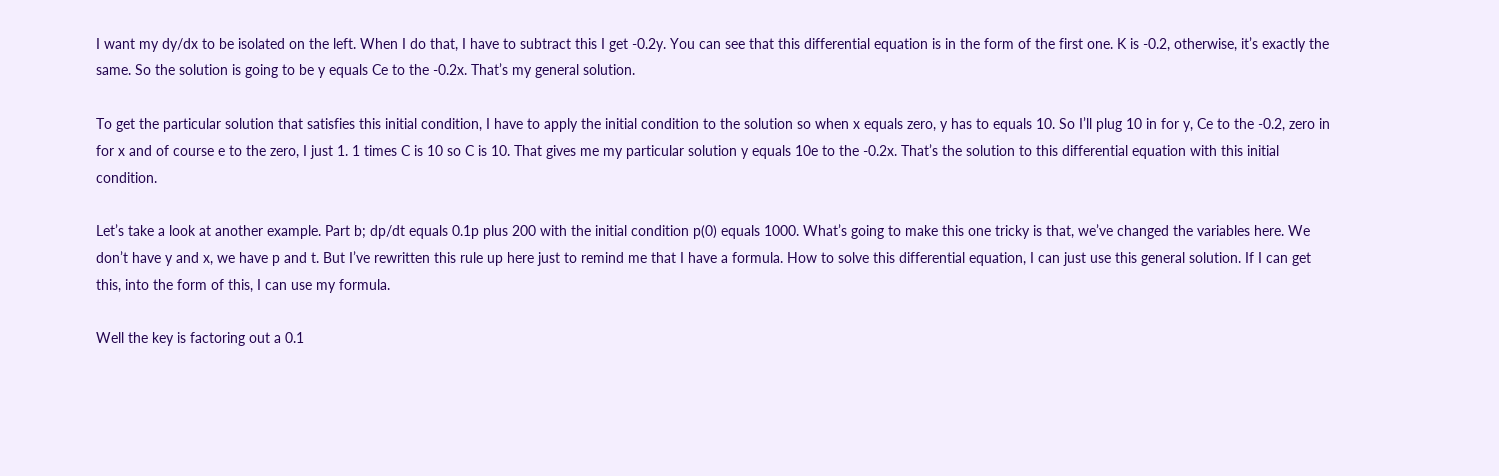I want my dy/dx to be isolated on the left. When I do that, I have to subtract this I get -0.2y. You can see that this differential equation is in the form of the first one. K is -0.2, otherwise, it’s exactly the same. So the solution is going to be y equals Ce to the -0.2x. That’s my general solution.

To get the particular solution that satisfies this initial condition, I have to apply the initial condition to the solution so when x equals zero, y has to equals 10. So I’ll plug 10 in for y, Ce to the -0.2, zero in for x and of course e to the zero, I just 1. 1 times C is 10 so C is 10. That gives me my particular solution y equals 10e to the -0.2x. That’s the solution to this differential equation with this initial condition.

Let’s take a look at another example. Part b; dp/dt equals 0.1p plus 200 with the initial condition p(0) equals 1000. What’s going to make this one tricky is that, we’ve changed the variables here. We don’t have y and x, we have p and t. But I’ve rewritten this rule up here just to remind me that I have a formula. How to solve this differential equation, I can just use this general solution. If I can get this, into the form of this, I can use my formula.

Well the key is factoring out a 0.1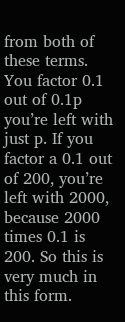from both of these terms. You factor 0.1 out of 0.1p you’re left with just p. If you factor a 0.1 out of 200, you’re left with 2000, because 2000 times 0.1 is 200. So this is very much in this form.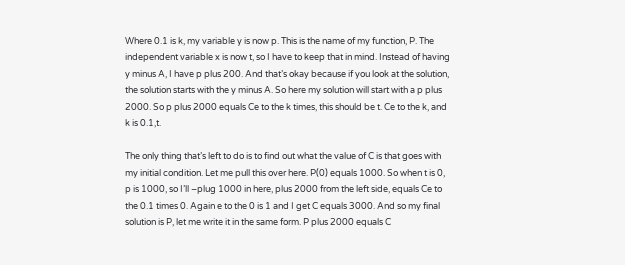Where 0.1 is k, my variable y is now p. This is the name of my function, P. The independent variable x is now t, so I have to keep that in mind. Instead of having y minus A, I have p plus 200. And that’s okay because if you look at the solution, the solution starts with the y minus A. So here my solution will start with a p plus 2000. So p plus 2000 equals Ce to the k times, this should be t. Ce to the k, and k is 0.1,t.

The only thing that’s left to do is to find out what the value of C is that goes with my initial condition. Let me pull this over here. P(0) equals 1000. So when t is 0, p is 1000, so I’ll –plug 1000 in here, plus 2000 from the left side, equals Ce to the 0.1 times 0. Again e to the 0 is 1 and I get C equals 3000. And so my final solution is P, let me write it in the same form. P plus 2000 equals C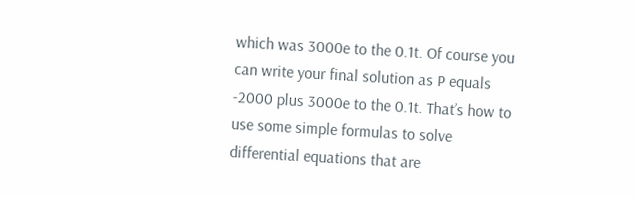which was 3000e to the 0.1t. Of course you can write your final solution as P equals -2000 plus 3000e to the 0.1t. That’s how to use some simple formulas to solve differential equations that are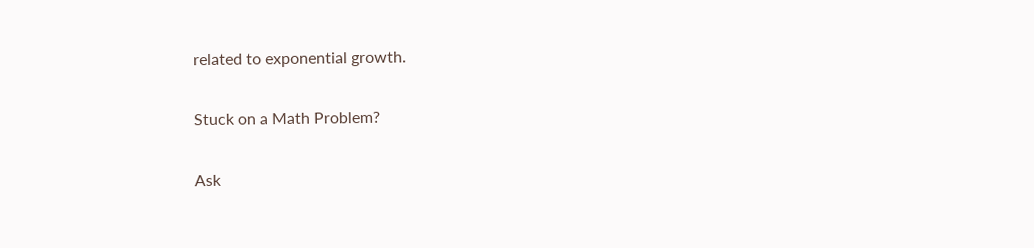related to exponential growth.

Stuck on a Math Problem?

Ask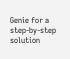Genie for a step-by-step solution